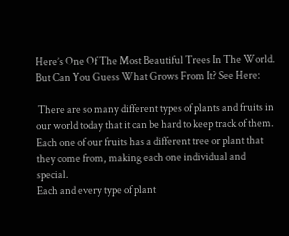Here’s One Of The Most Beautiful Trees In The World. But Can You Guess What Grows From It? See Here:

 There are so many different types of plants and fruits in our world today that it can be hard to keep track of them.  Each one of our fruits has a different tree or plant that they come from, making each one individual and special.
Each and every type of plant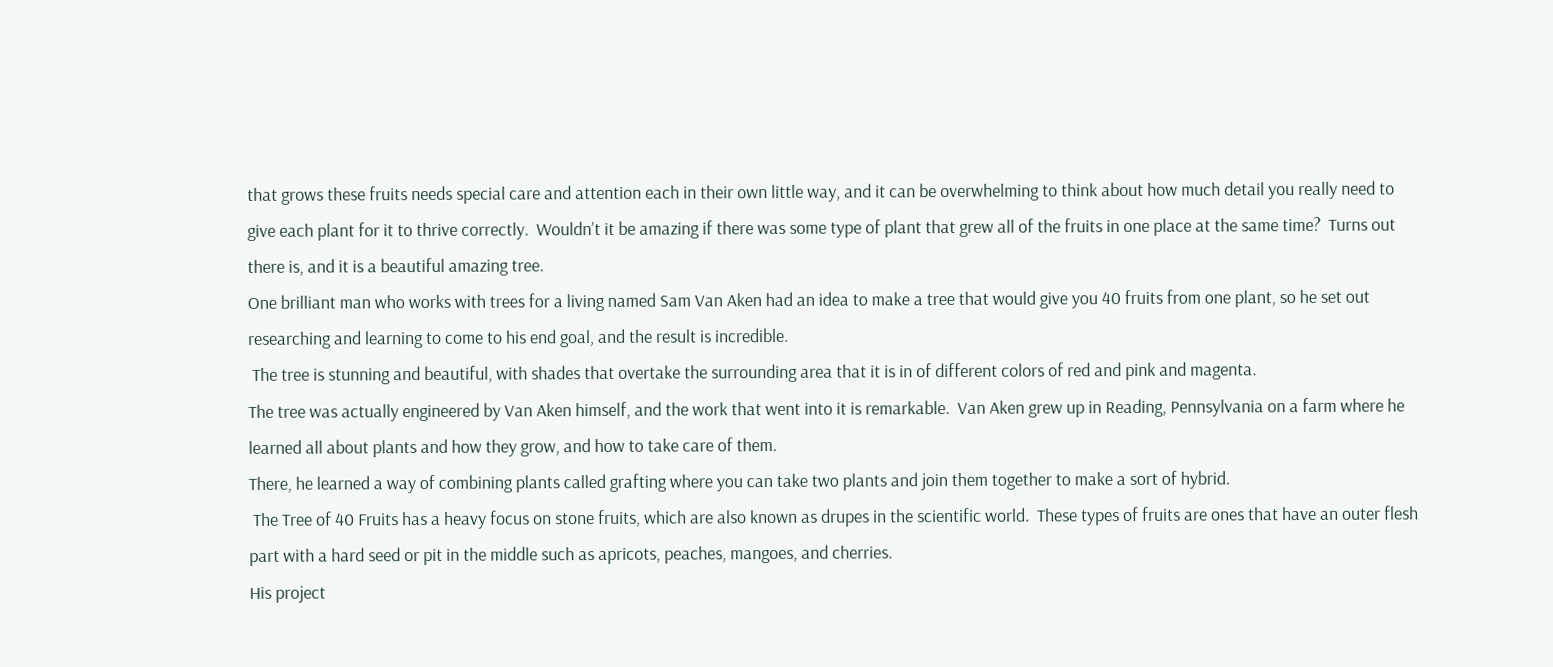that grows these fruits needs special care and attention each in their own little way, and it can be overwhelming to think about how much detail you really need to give each plant for it to thrive correctly.  Wouldn’t it be amazing if there was some type of plant that grew all of the fruits in one place at the same time?  Turns out there is, and it is a beautiful amazing tree.
One brilliant man who works with trees for a living named Sam Van Aken had an idea to make a tree that would give you 40 fruits from one plant, so he set out researching and learning to come to his end goal, and the result is incredible.
 The tree is stunning and beautiful, with shades that overtake the surrounding area that it is in of different colors of red and pink and magenta.
The tree was actually engineered by Van Aken himself, and the work that went into it is remarkable.  Van Aken grew up in Reading, Pennsylvania on a farm where he learned all about plants and how they grow, and how to take care of them.
There, he learned a way of combining plants called grafting where you can take two plants and join them together to make a sort of hybrid.
 The Tree of 40 Fruits has a heavy focus on stone fruits, which are also known as drupes in the scientific world.  These types of fruits are ones that have an outer flesh part with a hard seed or pit in the middle such as apricots, peaches, mangoes, and cherries.
His project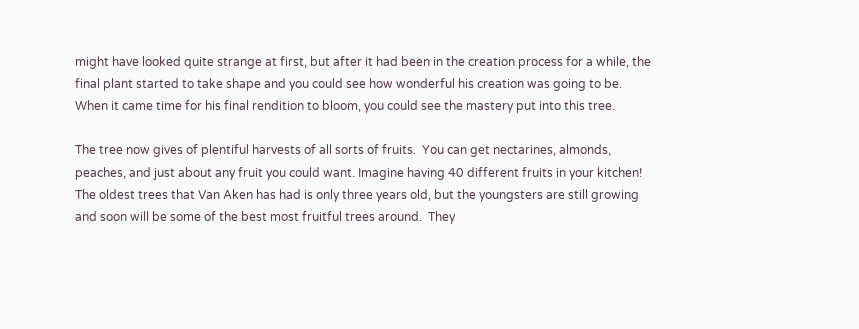might have looked quite strange at first, but after it had been in the creation process for a while, the final plant started to take shape and you could see how wonderful his creation was going to be.
When it came time for his final rendition to bloom, you could see the mastery put into this tree.

The tree now gives of plentiful harvests of all sorts of fruits.  You can get nectarines, almonds, peaches, and just about any fruit you could want. Imagine having 40 different fruits in your kitchen!
The oldest trees that Van Aken has had is only three years old, but the youngsters are still growing and soon will be some of the best most fruitful trees around.  They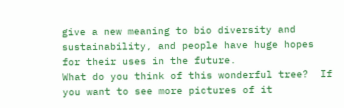give a new meaning to bio diversity and sustainability, and people have huge hopes for their uses in the future.
What do you think of this wonderful tree?  If you want to see more pictures of it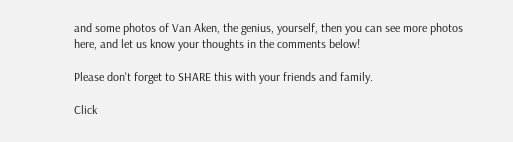and some photos of Van Aken, the genius, yourself, then you can see more photos here, and let us know your thoughts in the comments below!

Please don't forget to SHARE this with your friends and family.

Click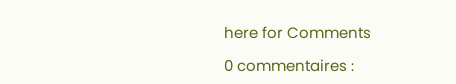here for Comments

0 commentaires :